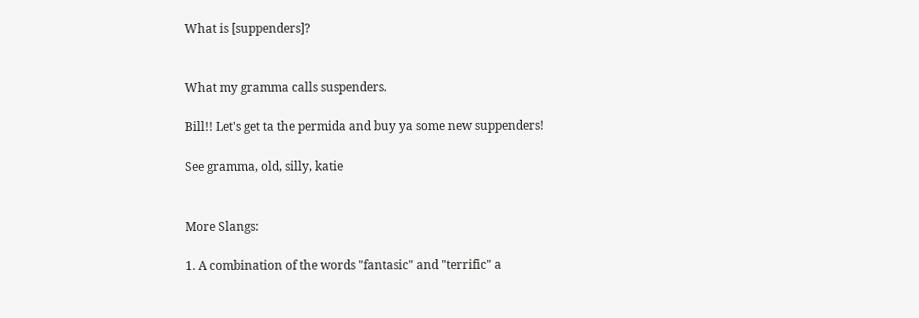What is [suppenders]?


What my gramma calls suspenders.

Bill!! Let's get ta the permida and buy ya some new suppenders!

See gramma, old, silly, katie


More Slangs:

1. A combination of the words "fantasic" and "terrific" a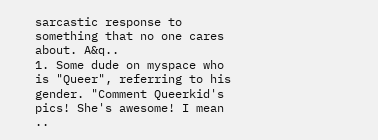sarcastic response to something that no one cares about. A&q..
1. Some dude on myspace who is "Queer", referring to his gender. "Comment Queerkid's pics! She's awesome! I mean ..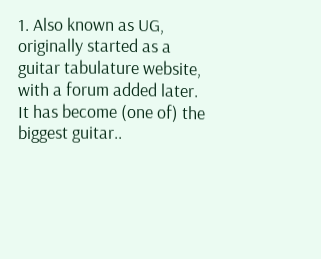1. Also known as UG, originally started as a guitar tabulature website, with a forum added later. It has become (one of) the biggest guitar..